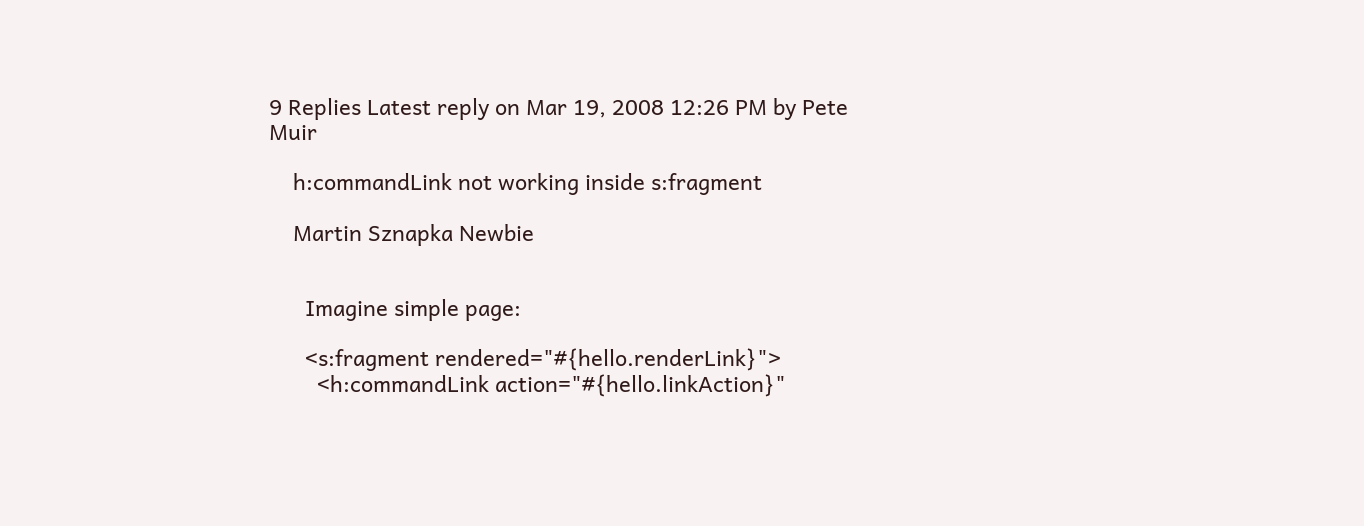9 Replies Latest reply on Mar 19, 2008 12:26 PM by Pete Muir

    h:commandLink not working inside s:fragment

    Martin Sznapka Newbie


      Imagine simple page:

      <s:fragment rendered="#{hello.renderLink}">
        <h:commandLink action="#{hello.linkAction}"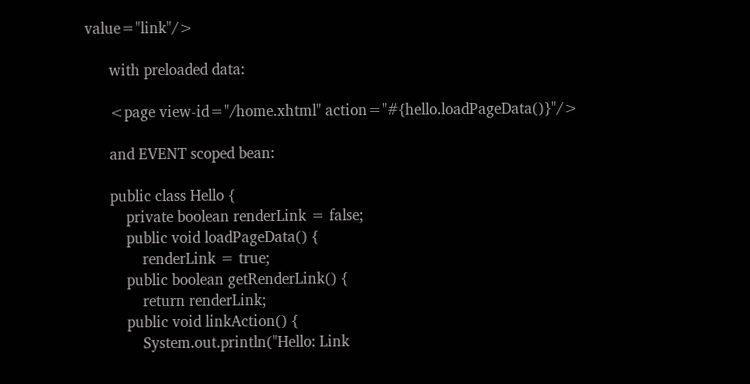value="link"/>

      with preloaded data:

      <page view-id="/home.xhtml" action="#{hello.loadPageData()}"/>

      and EVENT scoped bean:

      public class Hello {
          private boolean renderLink = false;
          public void loadPageData() {
              renderLink = true;
          public boolean getRenderLink() {
              return renderLink;
          public void linkAction() {
              System.out.println("Hello: Link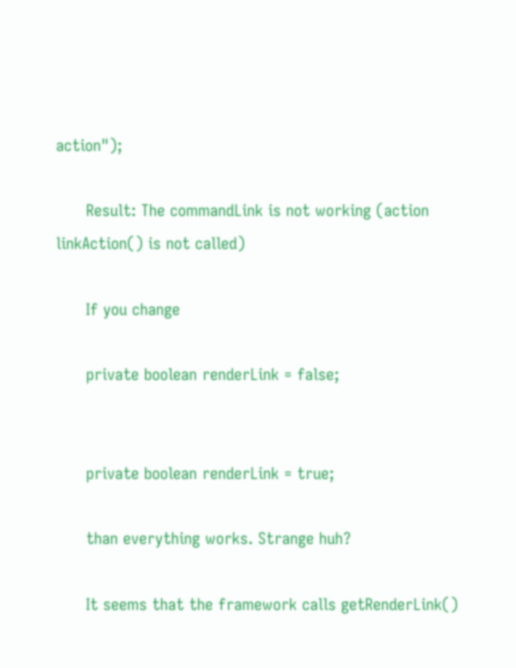action");

      Result: The commandLink is not working (action linkAction() is not called)

      If you change

      private boolean renderLink = false;


      private boolean renderLink = true;

      than everything works. Strange huh?

      It seems that the framework calls getRenderLink()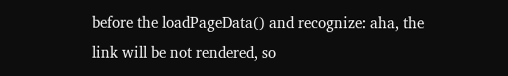before the loadPageData() and recognize: aha, the link will be not rendered, so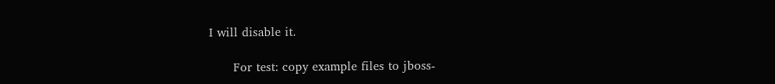I will disable it.

      For test: copy example files to jboss-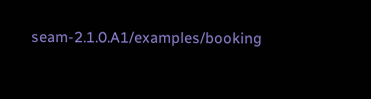seam-2.1.0.A1/examples/booking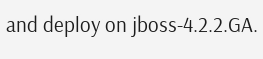and deploy on jboss-4.2.2.GA.